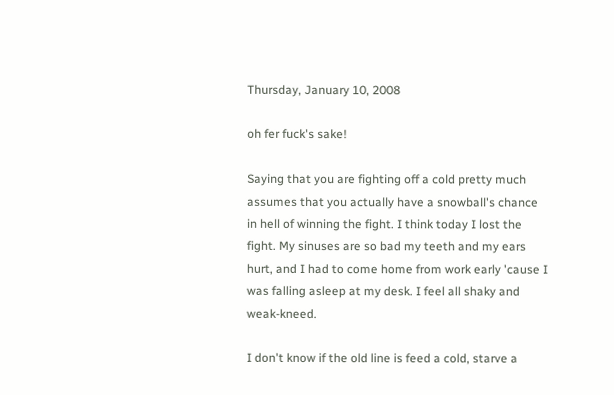Thursday, January 10, 2008

oh fer fuck's sake!

Saying that you are fighting off a cold pretty much assumes that you actually have a snowball's chance in hell of winning the fight. I think today I lost the fight. My sinuses are so bad my teeth and my ears hurt, and I had to come home from work early 'cause I was falling asleep at my desk. I feel all shaky and weak-kneed.

I don't know if the old line is feed a cold, starve a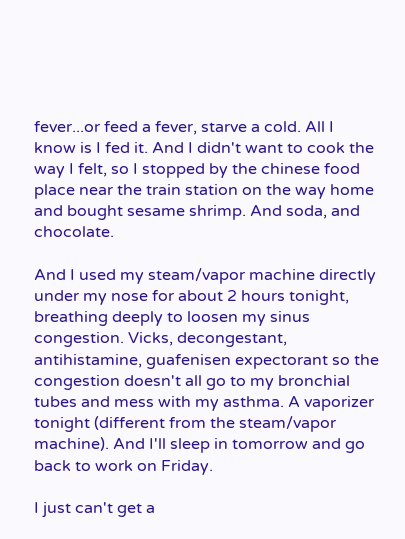fever...or feed a fever, starve a cold. All I know is I fed it. And I didn't want to cook the way I felt, so I stopped by the chinese food place near the train station on the way home and bought sesame shrimp. And soda, and chocolate.

And I used my steam/vapor machine directly under my nose for about 2 hours tonight, breathing deeply to loosen my sinus congestion. Vicks, decongestant, antihistamine, guafenisen expectorant so the congestion doesn't all go to my bronchial tubes and mess with my asthma. A vaporizer tonight (different from the steam/vapor machine). And I'll sleep in tomorrow and go back to work on Friday.

I just can't get a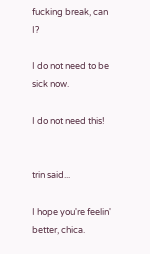fucking break, can I?

I do not need to be sick now.

I do not need this!


trin said...

I hope you're feelin' better, chica.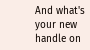And what's your new handle on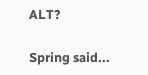ALT?

Spring said...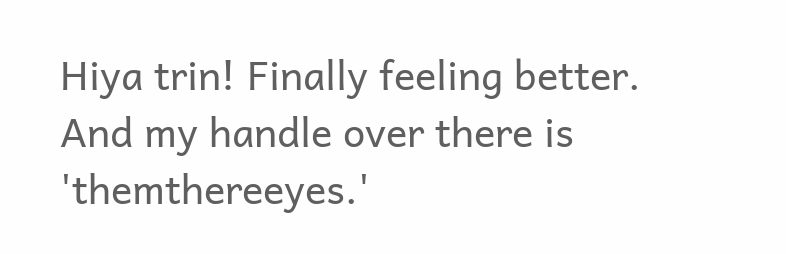Hiya trin! Finally feeling better. And my handle over there is 'themthereeyes.'